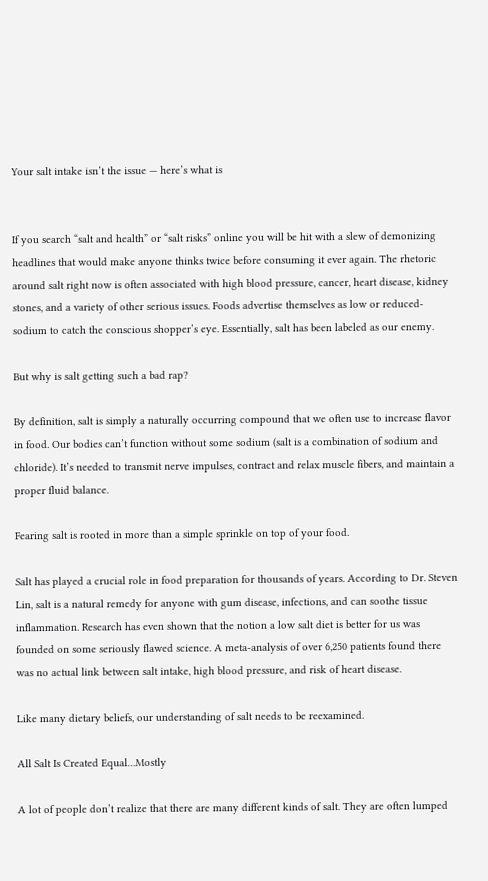Your salt intake isn’t the issue — here’s what is


If you search “salt and health” or “salt risks” online you will be hit with a slew of demonizing headlines that would make anyone thinks twice before consuming it ever again. The rhetoric around salt right now is often associated with high blood pressure, cancer, heart disease, kidney stones, and a variety of other serious issues. Foods advertise themselves as low or reduced-sodium to catch the conscious shopper’s eye. Essentially, salt has been labeled as our enemy.

But why is salt getting such a bad rap?

By definition, salt is simply a naturally occurring compound that we often use to increase flavor in food. Our bodies can’t function without some sodium (salt is a combination of sodium and chloride). It’s needed to transmit nerve impulses, contract and relax muscle fibers, and maintain a proper fluid balance.

Fearing salt is rooted in more than a simple sprinkle on top of your food.

Salt has played a crucial role in food preparation for thousands of years. According to Dr. Steven Lin, salt is a natural remedy for anyone with gum disease, infections, and can soothe tissue inflammation. Research has even shown that the notion a low salt diet is better for us was founded on some seriously flawed science. A meta-analysis of over 6,250 patients found there was no actual link between salt intake, high blood pressure, and risk of heart disease.

Like many dietary beliefs, our understanding of salt needs to be reexamined.

All Salt Is Created Equal…Mostly

A lot of people don’t realize that there are many different kinds of salt. They are often lumped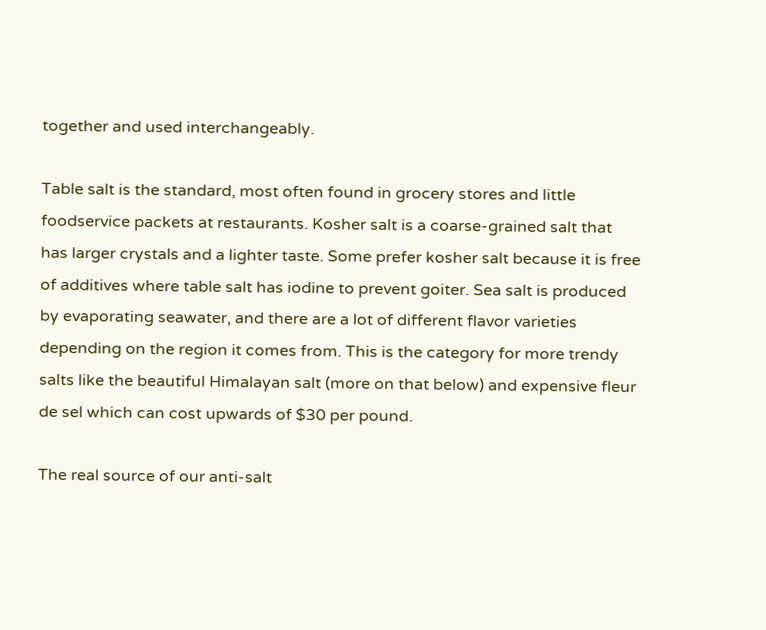together and used interchangeably.

Table salt is the standard, most often found in grocery stores and little foodservice packets at restaurants. Kosher salt is a coarse-grained salt that has larger crystals and a lighter taste. Some prefer kosher salt because it is free of additives where table salt has iodine to prevent goiter. Sea salt is produced by evaporating seawater, and there are a lot of different flavor varieties depending on the region it comes from. This is the category for more trendy salts like the beautiful Himalayan salt (more on that below) and expensive fleur de sel which can cost upwards of $30 per pound.

The real source of our anti-salt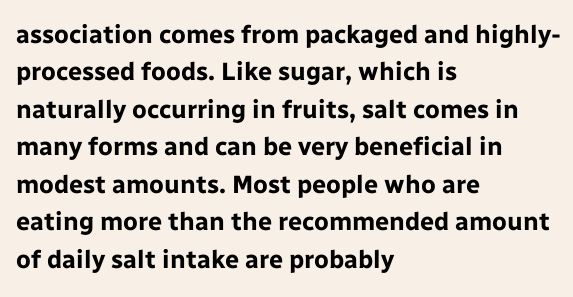association comes from packaged and highly-processed foods. Like sugar, which is naturally occurring in fruits, salt comes in many forms and can be very beneficial in modest amounts. Most people who are eating more than the recommended amount of daily salt intake are probably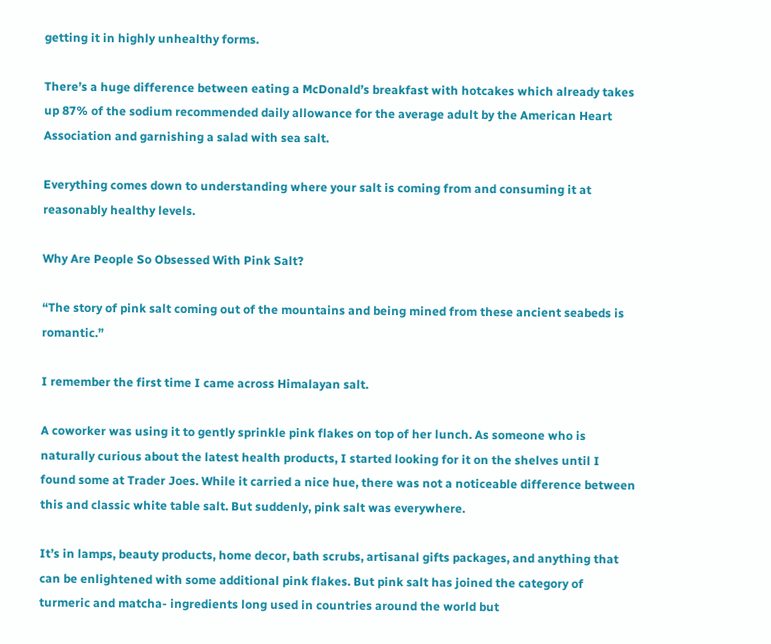getting it in highly unhealthy forms.

There’s a huge difference between eating a McDonald’s breakfast with hotcakes which already takes up 87% of the sodium recommended daily allowance for the average adult by the American Heart Association and garnishing a salad with sea salt.

Everything comes down to understanding where your salt is coming from and consuming it at reasonably healthy levels.

Why Are People So Obsessed With Pink Salt?

“The story of pink salt coming out of the mountains and being mined from these ancient seabeds is romantic.”

I remember the first time I came across Himalayan salt.

A coworker was using it to gently sprinkle pink flakes on top of her lunch. As someone who is naturally curious about the latest health products, I started looking for it on the shelves until I found some at Trader Joes. While it carried a nice hue, there was not a noticeable difference between this and classic white table salt. But suddenly, pink salt was everywhere.

It’s in lamps, beauty products, home decor, bath scrubs, artisanal gifts packages, and anything that can be enlightened with some additional pink flakes. But pink salt has joined the category of turmeric and matcha- ingredients long used in countries around the world but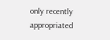only recently appropriated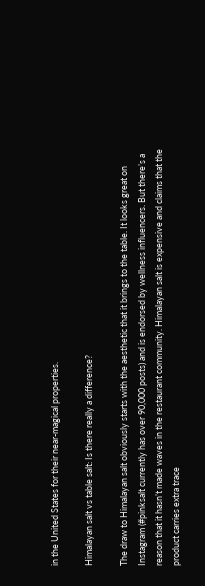in the United States for their near-magical properties.

Himalayan salt vs table salt: Is there really a difference?

The draw to Himalayan salt obviously starts with the aesthetic that it brings to the table. It looks great on Instagram (#pinksalt currently has over 90,000 posts) and is endorsed by wellness influencers. But there’s a reason that it hasn’t made waves in the restaurant community. Himalayan salt is expensive and claims that the product carries extra trace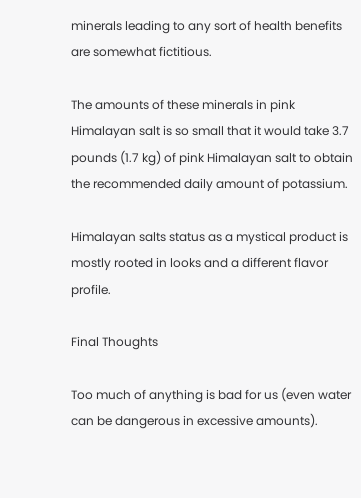minerals leading to any sort of health benefits are somewhat fictitious.

The amounts of these minerals in pink Himalayan salt is so small that it would take 3.7 pounds (1.7 kg) of pink Himalayan salt to obtain the recommended daily amount of potassium.

Himalayan salts status as a mystical product is mostly rooted in looks and a different flavor profile.

Final Thoughts

Too much of anything is bad for us (even water can be dangerous in excessive amounts).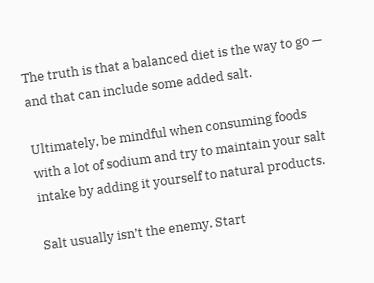The truth is that a balanced diet is the way to go — and that can include some added salt.

Ultimately, be mindful when consuming foods with a lot of sodium and try to maintain your salt intake by adding it yourself to natural products.

Salt usually isn’t the enemy. Start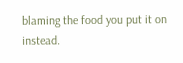blaming the food you put it on instead.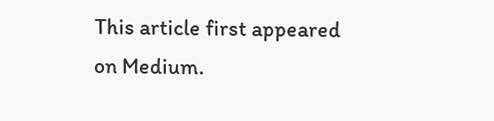This article first appeared on Medium.